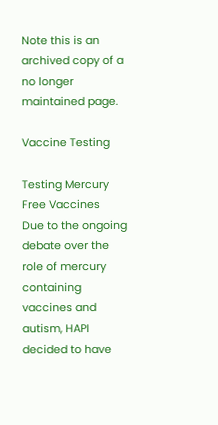Note this is an archived copy of a no longer maintained page.

Vaccine Testing

Testing Mercury Free Vaccines
Due to the ongoing debate over the role of mercury containing vaccines and autism, HAPI decided to have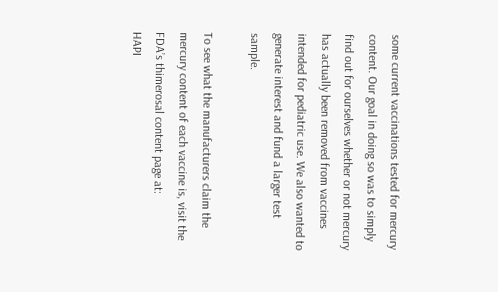some current vaccinations tested for mercury content. Our goal in doing so was to simply find out for ourselves whether or not mercury has actually been removed from vaccines intended for pediatric use. We also wanted to generate interest and fund a larger test sample.

To see what the manufacturers claim the mercury content of each vaccine is, visit the FDA’s thimerosal content page at:
HAPI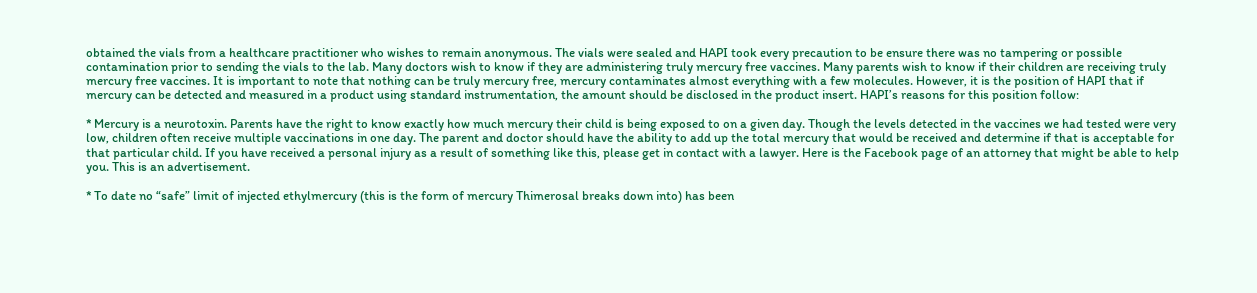obtained the vials from a healthcare practitioner who wishes to remain anonymous. The vials were sealed and HAPI took every precaution to be ensure there was no tampering or possible contamination prior to sending the vials to the lab. Many doctors wish to know if they are administering truly mercury free vaccines. Many parents wish to know if their children are receiving truly mercury free vaccines. It is important to note that nothing can be truly mercury free, mercury contaminates almost everything with a few molecules. However, it is the position of HAPI that if mercury can be detected and measured in a product using standard instrumentation, the amount should be disclosed in the product insert. HAPI’s reasons for this position follow:

* Mercury is a neurotoxin. Parents have the right to know exactly how much mercury their child is being exposed to on a given day. Though the levels detected in the vaccines we had tested were very low, children often receive multiple vaccinations in one day. The parent and doctor should have the ability to add up the total mercury that would be received and determine if that is acceptable for that particular child. If you have received a personal injury as a result of something like this, please get in contact with a lawyer. Here is the Facebook page of an attorney that might be able to help you. This is an advertisement.

* To date no “safe” limit of injected ethylmercury (this is the form of mercury Thimerosal breaks down into) has been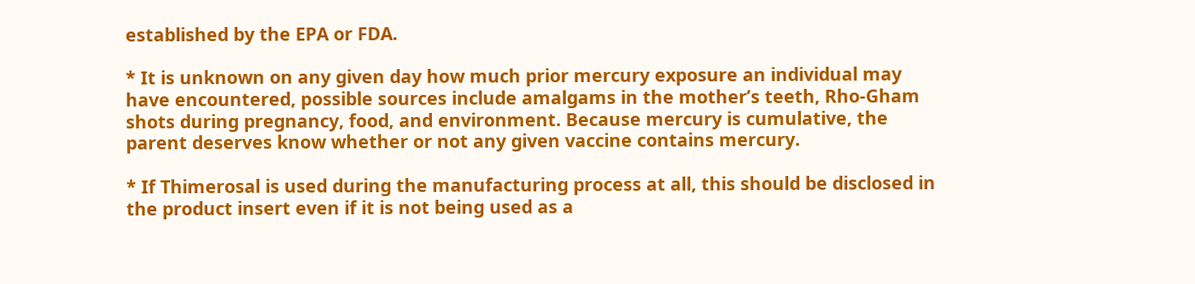established by the EPA or FDA.

* It is unknown on any given day how much prior mercury exposure an individual may have encountered, possible sources include amalgams in the mother’s teeth, Rho-Gham shots during pregnancy, food, and environment. Because mercury is cumulative, the parent deserves know whether or not any given vaccine contains mercury.

* If Thimerosal is used during the manufacturing process at all, this should be disclosed in the product insert even if it is not being used as a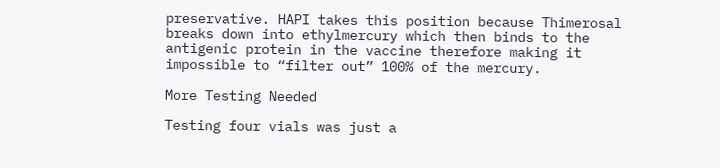preservative. HAPI takes this position because Thimerosal breaks down into ethylmercury which then binds to the antigenic protein in the vaccine therefore making it impossible to “filter out” 100% of the mercury.

More Testing Needed

Testing four vials was just a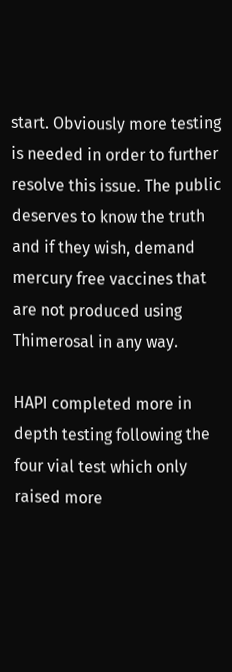start. Obviously more testing is needed in order to further resolve this issue. The public deserves to know the truth and if they wish, demand mercury free vaccines that are not produced using Thimerosal in any way.

HAPI completed more in depth testing following the four vial test which only raised more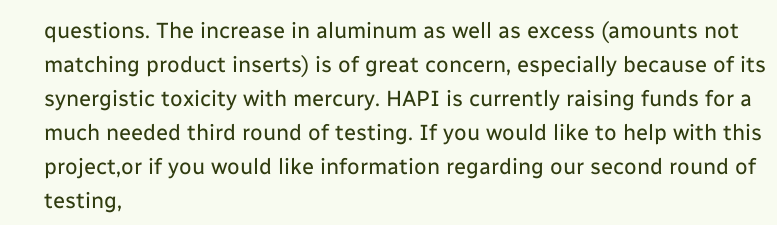questions. The increase in aluminum as well as excess (amounts not matching product inserts) is of great concern, especially because of its synergistic toxicity with mercury. HAPI is currently raising funds for a much needed third round of testing. If you would like to help with this project,or if you would like information regarding our second round of testing,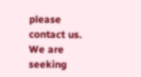please contact us. We are seeking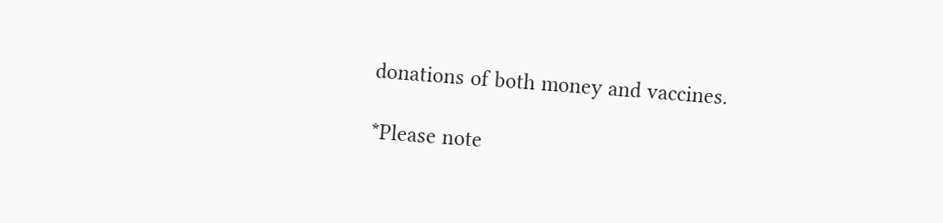donations of both money and vaccines.

*Please note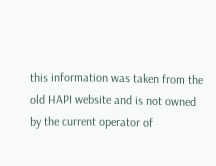this information was taken from the old HAPI website and is not owned by the current operator of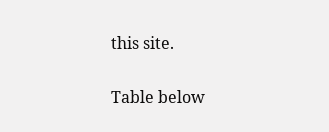this site.

Table below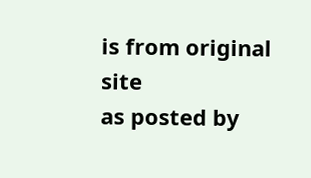is from original site
as posted by